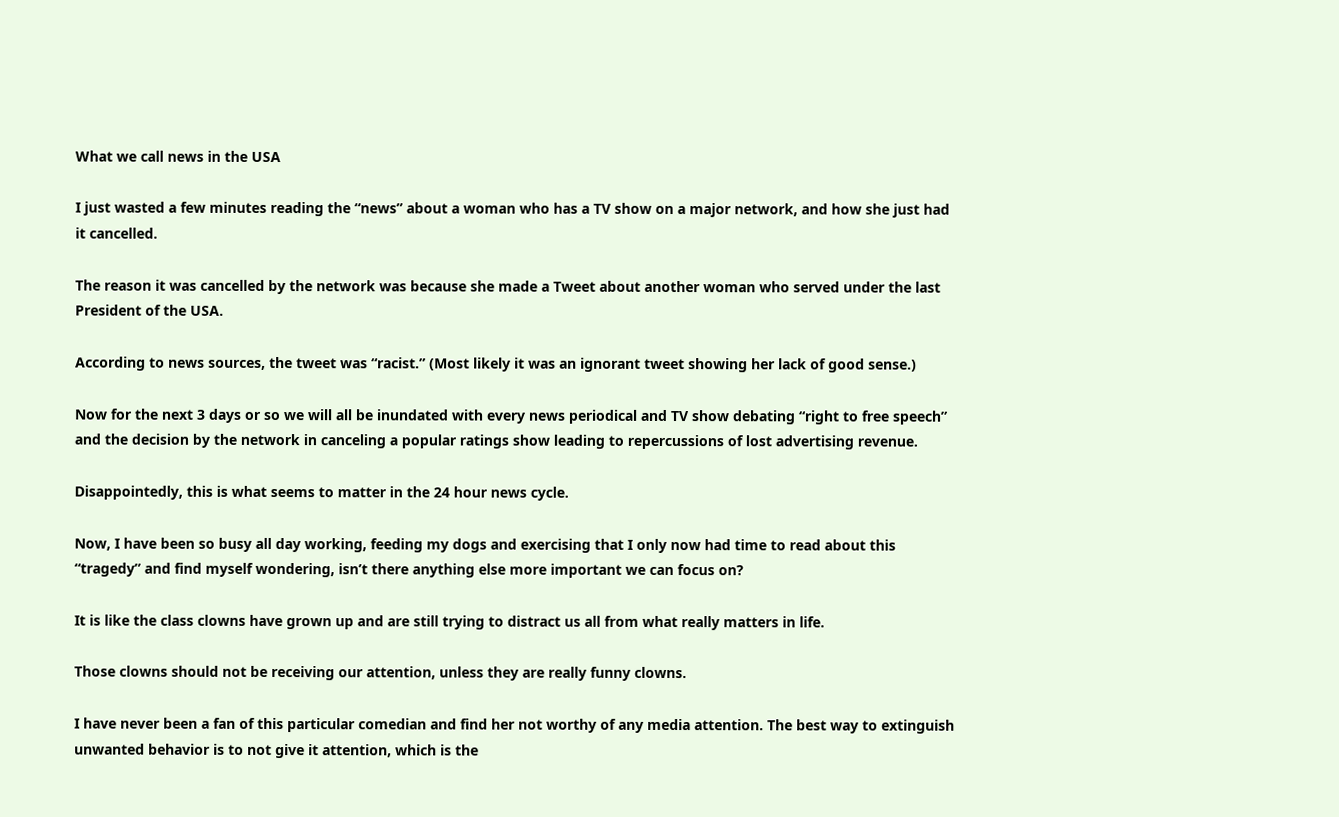What we call news in the USA

I just wasted a few minutes reading the “news” about a woman who has a TV show on a major network, and how she just had it cancelled.

The reason it was cancelled by the network was because she made a Tweet about another woman who served under the last President of the USA.

According to news sources, the tweet was “racist.” (Most likely it was an ignorant tweet showing her lack of good sense.)

Now for the next 3 days or so we will all be inundated with every news periodical and TV show debating “right to free speech” and the decision by the network in canceling a popular ratings show leading to repercussions of lost advertising revenue.

Disappointedly, this is what seems to matter in the 24 hour news cycle.

Now, I have been so busy all day working, feeding my dogs and exercising that I only now had time to read about this “tragedy” and find myself wondering, isn’t there anything else more important we can focus on?

It is like the class clowns have grown up and are still trying to distract us all from what really matters in life.

Those clowns should not be receiving our attention, unless they are really funny clowns.

I have never been a fan of this particular comedian and find her not worthy of any media attention. The best way to extinguish unwanted behavior is to not give it attention, which is the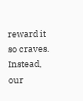reward it so craves. Instead, our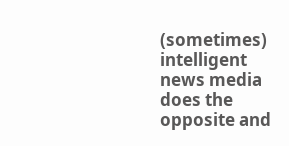(sometimes) intelligent news media does the opposite and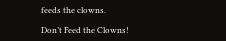feeds the clowns.

Don’t Feed the Clowns!